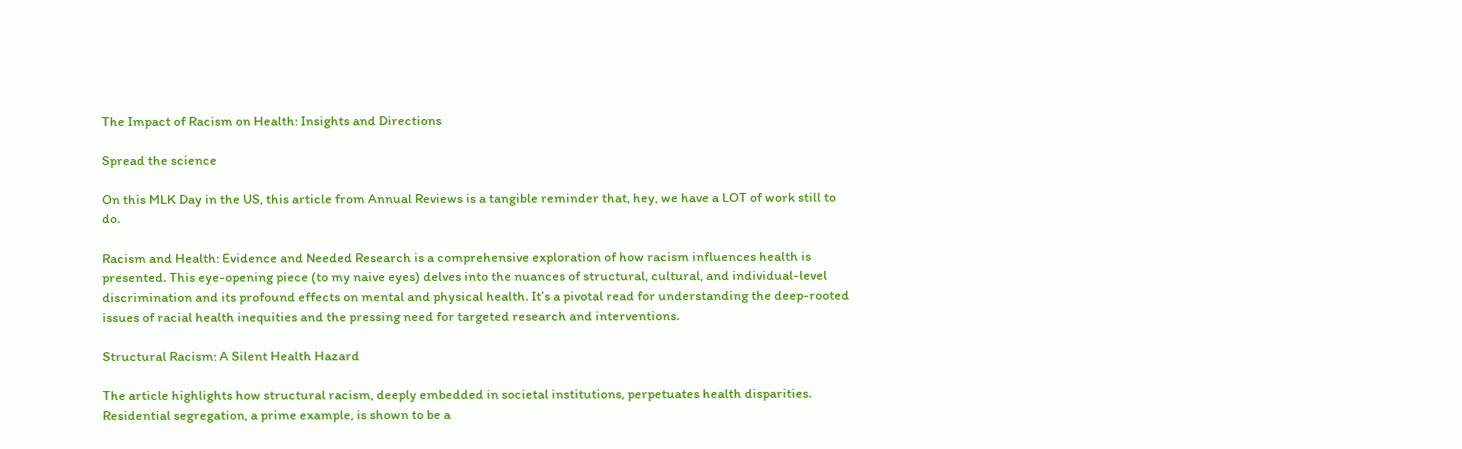The Impact of Racism on Health: Insights and Directions

Spread the science

On this MLK Day in the US, this article from Annual Reviews is a tangible reminder that, hey, we have a LOT of work still to do.

Racism and Health: Evidence and Needed Research is a comprehensive exploration of how racism influences health is presented. This eye-opening piece (to my naive eyes) delves into the nuances of structural, cultural, and individual-level discrimination and its profound effects on mental and physical health. It’s a pivotal read for understanding the deep-rooted issues of racial health inequities and the pressing need for targeted research and interventions.

Structural Racism: A Silent Health Hazard

The article highlights how structural racism, deeply embedded in societal institutions, perpetuates health disparities. Residential segregation, a prime example, is shown to be a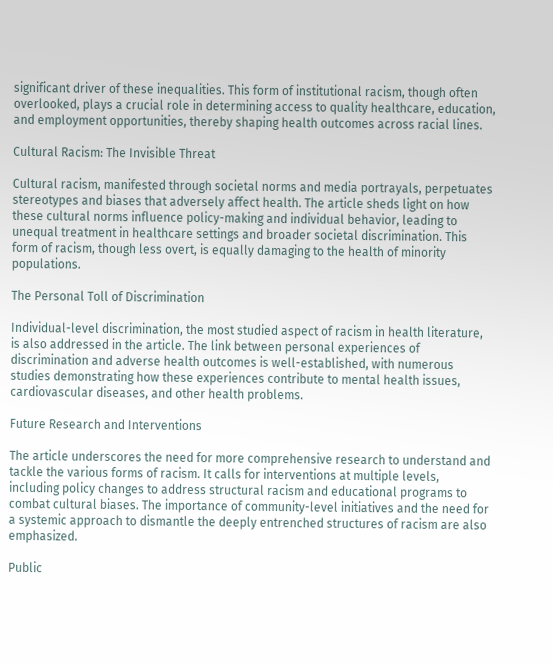significant driver of these inequalities. This form of institutional racism, though often overlooked, plays a crucial role in determining access to quality healthcare, education, and employment opportunities, thereby shaping health outcomes across racial lines.

Cultural Racism: The Invisible Threat

Cultural racism, manifested through societal norms and media portrayals, perpetuates stereotypes and biases that adversely affect health. The article sheds light on how these cultural norms influence policy-making and individual behavior, leading to unequal treatment in healthcare settings and broader societal discrimination. This form of racism, though less overt, is equally damaging to the health of minority populations.

The Personal Toll of Discrimination

Individual-level discrimination, the most studied aspect of racism in health literature, is also addressed in the article. The link between personal experiences of discrimination and adverse health outcomes is well-established, with numerous studies demonstrating how these experiences contribute to mental health issues, cardiovascular diseases, and other health problems.

Future Research and Interventions

The article underscores the need for more comprehensive research to understand and tackle the various forms of racism. It calls for interventions at multiple levels, including policy changes to address structural racism and educational programs to combat cultural biases. The importance of community-level initiatives and the need for a systemic approach to dismantle the deeply entrenched structures of racism are also emphasized.

Public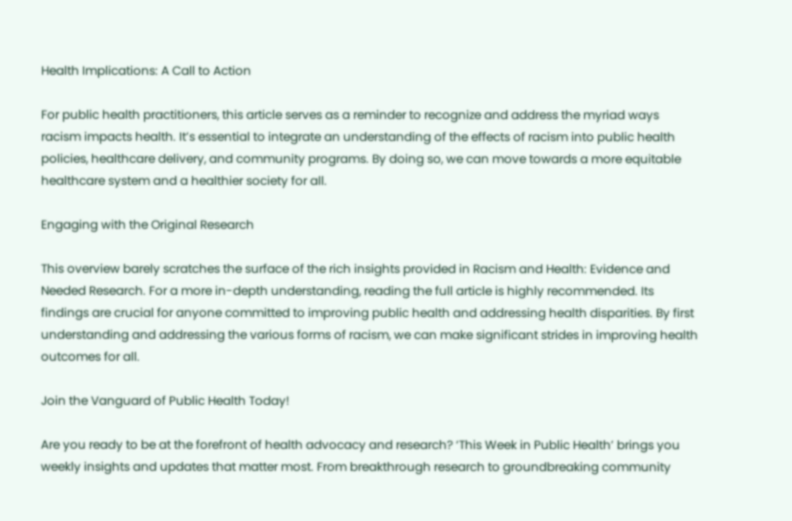Health Implications: A Call to Action

For public health practitioners, this article serves as a reminder to recognize and address the myriad ways racism impacts health. It’s essential to integrate an understanding of the effects of racism into public health policies, healthcare delivery, and community programs. By doing so, we can move towards a more equitable healthcare system and a healthier society for all.

Engaging with the Original Research

This overview barely scratches the surface of the rich insights provided in Racism and Health: Evidence and Needed Research. For a more in-depth understanding, reading the full article is highly recommended. Its findings are crucial for anyone committed to improving public health and addressing health disparities. By first understanding and addressing the various forms of racism, we can make significant strides in improving health outcomes for all.

Join the Vanguard of Public Health Today!

Are you ready to be at the forefront of health advocacy and research? ‘This Week in Public Health’ brings you weekly insights and updates that matter most. From breakthrough research to groundbreaking community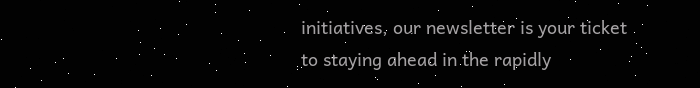initiatives, our newsletter is your ticket to staying ahead in the rapidly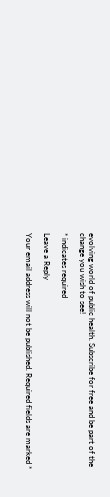evolving world of public health. Subscribe for free and be part of the change you wish to see!

* indicates required

Leave a Reply

Your email address will not be published. Required fields are marked *